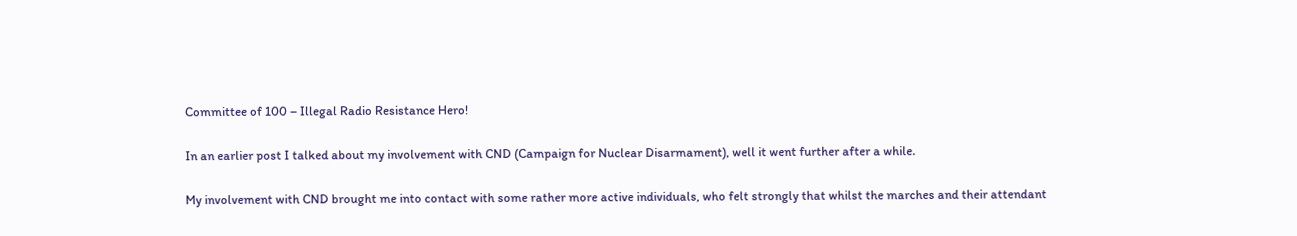Committee of 100 – Illegal Radio Resistance Hero!

In an earlier post I talked about my involvement with CND (Campaign for Nuclear Disarmament), well it went further after a while.

My involvement with CND brought me into contact with some rather more active individuals, who felt strongly that whilst the marches and their attendant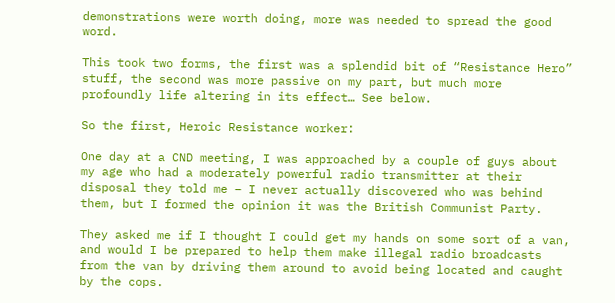demonstrations were worth doing, more was needed to spread the good word.

This took two forms, the first was a splendid bit of “Resistance Hero” stuff, the second was more passive on my part, but much more profoundly life altering in its effect… See below.

So the first, Heroic Resistance worker:

One day at a CND meeting, I was approached by a couple of guys about my age who had a moderately powerful radio transmitter at their disposal they told me – I never actually discovered who was behind them, but I formed the opinion it was the British Communist Party.

They asked me if I thought I could get my hands on some sort of a van, and would I be prepared to help them make illegal radio broadcasts from the van by driving them around to avoid being located and caught by the cops.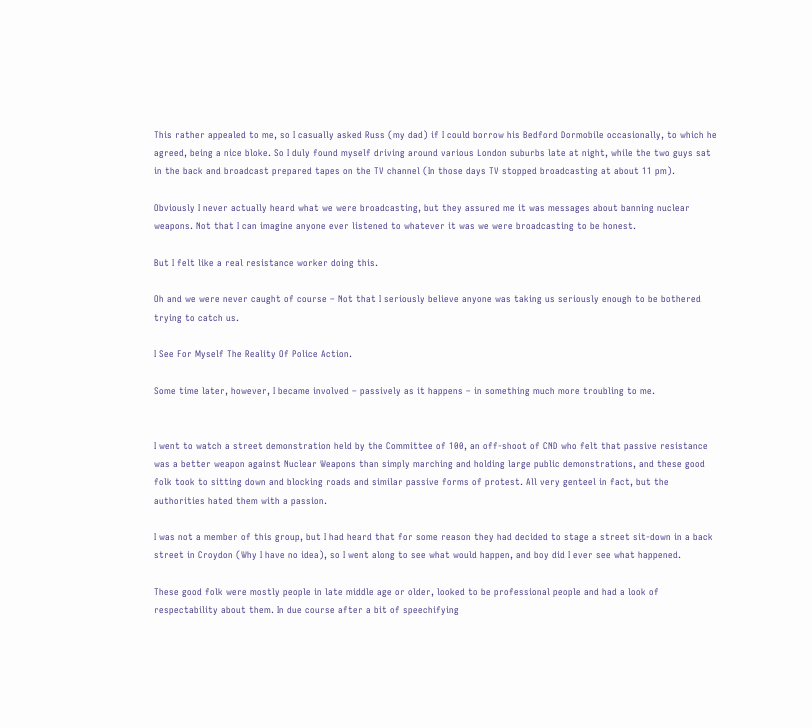This rather appealed to me, so I casually asked Russ (my dad) if I could borrow his Bedford Dormobile occasionally, to which he agreed, being a nice bloke. So I duly found myself driving around various London suburbs late at night, while the two guys sat in the back and broadcast prepared tapes on the TV channel (In those days TV stopped broadcasting at about 11 pm).

Obviously I never actually heard what we were broadcasting, but they assured me it was messages about banning nuclear weapons. Not that I can imagine anyone ever listened to whatever it was we were broadcasting to be honest.

But I felt like a real resistance worker doing this.

Oh and we were never caught of course – Not that I seriously believe anyone was taking us seriously enough to be bothered trying to catch us.

I See For Myself The Reality Of Police Action.

Some time later, however, I became involved – passively as it happens – in something much more troubling to me.


I went to watch a street demonstration held by the Committee of 100, an off-shoot of CND who felt that passive resistance was a better weapon against Nuclear Weapons than simply marching and holding large public demonstrations, and these good folk took to sitting down and blocking roads and similar passive forms of protest. All very genteel in fact, but the authorities hated them with a passion.

I was not a member of this group, but I had heard that for some reason they had decided to stage a street sit-down in a back street in Croydon (Why I have no idea), so I went along to see what would happen, and boy did I ever see what happened.

These good folk were mostly people in late middle age or older, looked to be professional people and had a look of respectability about them. In due course after a bit of speechifying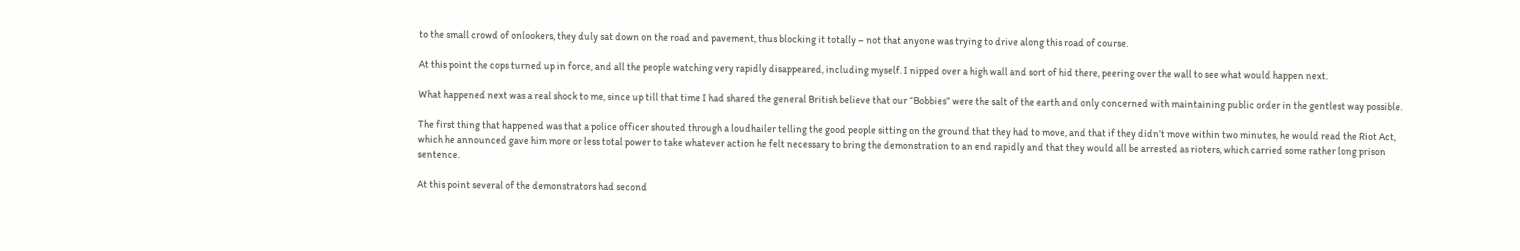to the small crowd of onlookers, they duly sat down on the road and pavement, thus blocking it totally – not that anyone was trying to drive along this road of course.

At this point the cops turned up in force, and all the people watching very rapidly disappeared, including myself. I nipped over a high wall and sort of hid there, peering over the wall to see what would happen next.

What happened next was a real shock to me, since up till that time I had shared the general British believe that our “Bobbies” were the salt of the earth and only concerned with maintaining public order in the gentlest way possible.

The first thing that happened was that a police officer shouted through a loudhailer telling the good people sitting on the ground that they had to move, and that if they didn’t move within two minutes, he would read the Riot Act, which he announced gave him more or less total power to take whatever action he felt necessary to bring the demonstration to an end rapidly and that they would all be arrested as rioters, which carried some rather long prison sentence.

At this point several of the demonstrators had second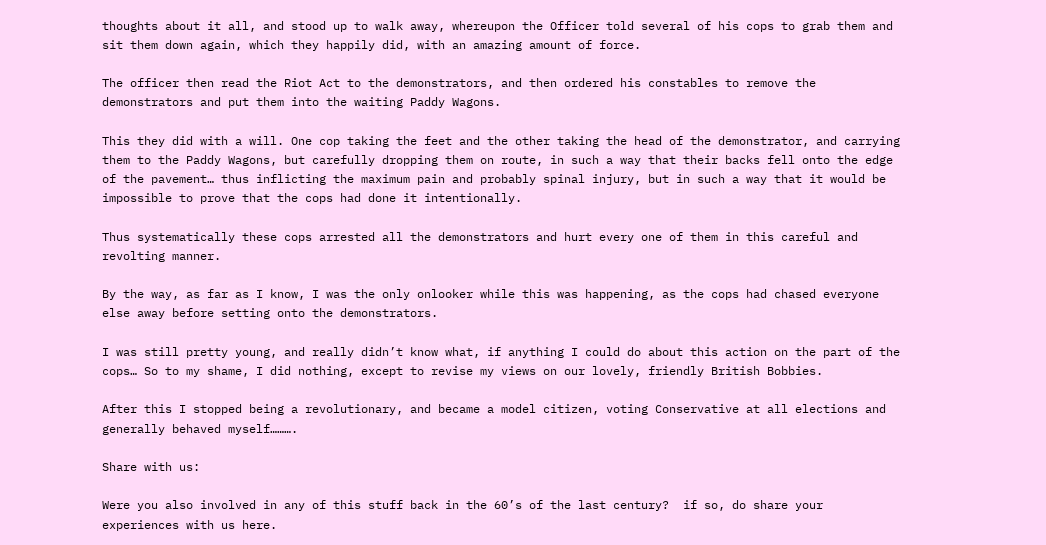thoughts about it all, and stood up to walk away, whereupon the Officer told several of his cops to grab them and sit them down again, which they happily did, with an amazing amount of force.

The officer then read the Riot Act to the demonstrators, and then ordered his constables to remove the demonstrators and put them into the waiting Paddy Wagons.

This they did with a will. One cop taking the feet and the other taking the head of the demonstrator, and carrying them to the Paddy Wagons, but carefully dropping them on route, in such a way that their backs fell onto the edge of the pavement… thus inflicting the maximum pain and probably spinal injury, but in such a way that it would be impossible to prove that the cops had done it intentionally.

Thus systematically these cops arrested all the demonstrators and hurt every one of them in this careful and revolting manner.

By the way, as far as I know, I was the only onlooker while this was happening, as the cops had chased everyone else away before setting onto the demonstrators.

I was still pretty young, and really didn’t know what, if anything I could do about this action on the part of the cops… So to my shame, I did nothing, except to revise my views on our lovely, friendly British Bobbies.

After this I stopped being a revolutionary, and became a model citizen, voting Conservative at all elections and generally behaved myself……….

Share with us:

Were you also involved in any of this stuff back in the 60’s of the last century?  if so, do share your experiences with us here.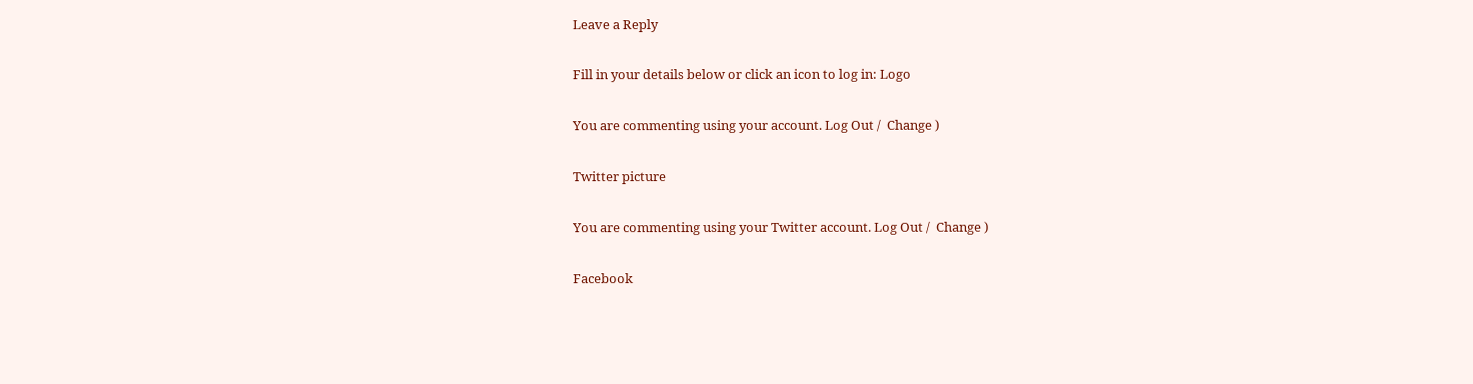Leave a Reply

Fill in your details below or click an icon to log in: Logo

You are commenting using your account. Log Out /  Change )

Twitter picture

You are commenting using your Twitter account. Log Out /  Change )

Facebook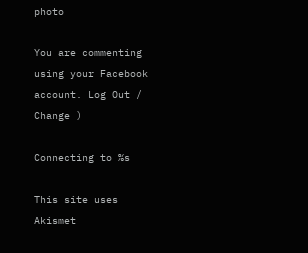photo

You are commenting using your Facebook account. Log Out /  Change )

Connecting to %s

This site uses Akismet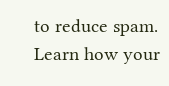to reduce spam. Learn how your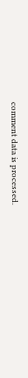comment data is processed.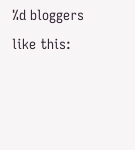%d bloggers like this: